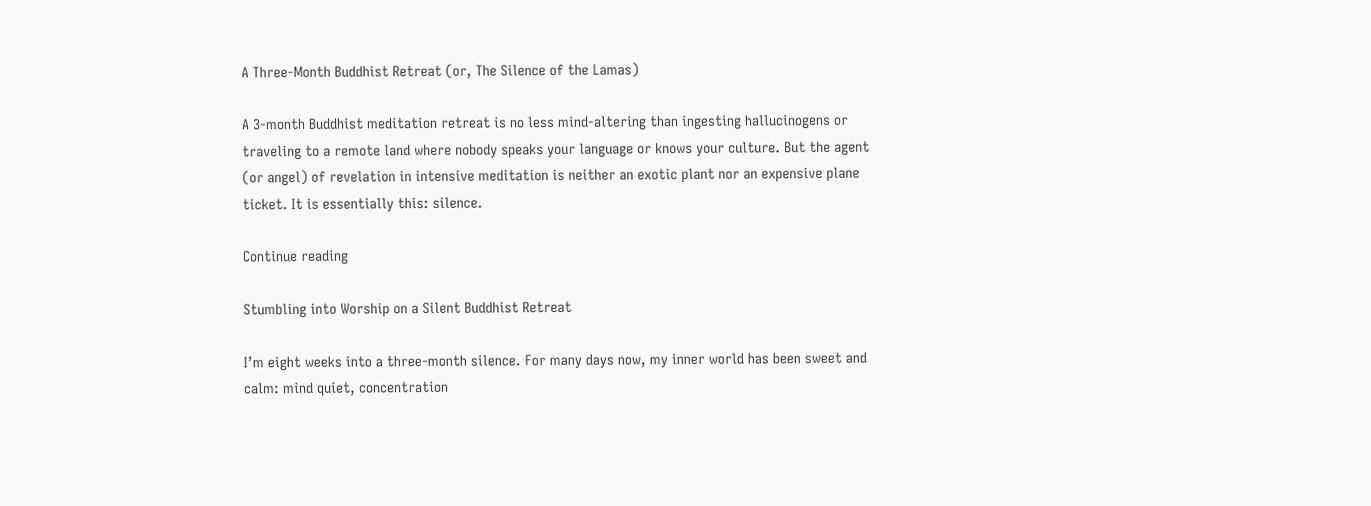A Three-Month Buddhist Retreat (or, The Silence of the Lamas)

A 3-month Buddhist meditation retreat is no less mind-altering than ingesting hallucinogens or traveling to a remote land where nobody speaks your language or knows your culture. But the agent (or angel) of revelation in intensive meditation is neither an exotic plant nor an expensive plane ticket. It is essentially this: silence.

Continue reading

Stumbling into Worship on a Silent Buddhist Retreat

I’m eight weeks into a three-month silence. For many days now, my inner world has been sweet and calm: mind quiet, concentration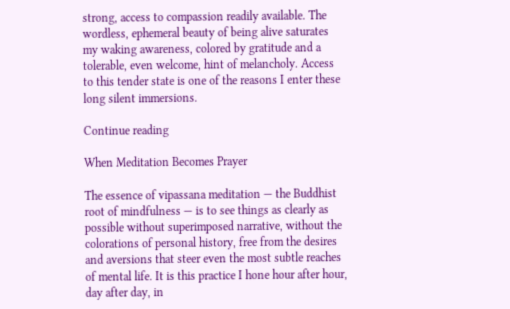strong, access to compassion readily available. The wordless, ephemeral beauty of being alive saturates my waking awareness, colored by gratitude and a tolerable, even welcome, hint of melancholy. Access to this tender state is one of the reasons I enter these long silent immersions.

Continue reading

When Meditation Becomes Prayer

The essence of vipassana meditation — the Buddhist root of mindfulness — is to see things as clearly as possible without superimposed narrative, without the colorations of personal history, free from the desires and aversions that steer even the most subtle reaches of mental life. It is this practice I hone hour after hour, day after day, in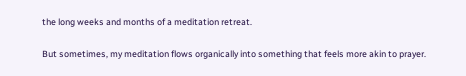the long weeks and months of a meditation retreat.

But sometimes, my meditation flows organically into something that feels more akin to prayer.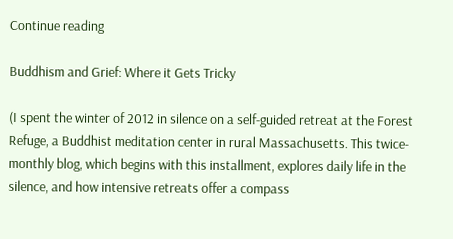Continue reading

Buddhism and Grief: Where it Gets Tricky

(I spent the winter of 2012 in silence on a self-guided retreat at the Forest Refuge, a Buddhist meditation center in rural Massachusetts. This twice-monthly blog, which begins with this installment, explores daily life in the silence, and how intensive retreats offer a compass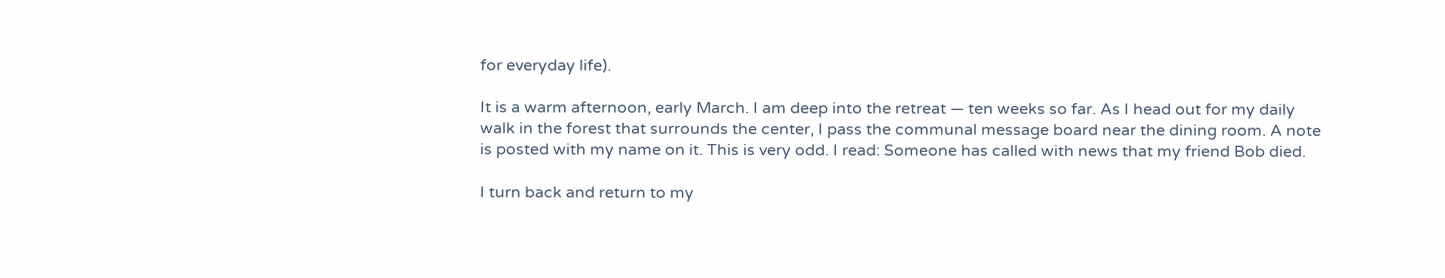for everyday life).

It is a warm afternoon, early March. I am deep into the retreat — ten weeks so far. As I head out for my daily walk in the forest that surrounds the center, I pass the communal message board near the dining room. A note is posted with my name on it. This is very odd. I read: Someone has called with news that my friend Bob died.

I turn back and return to my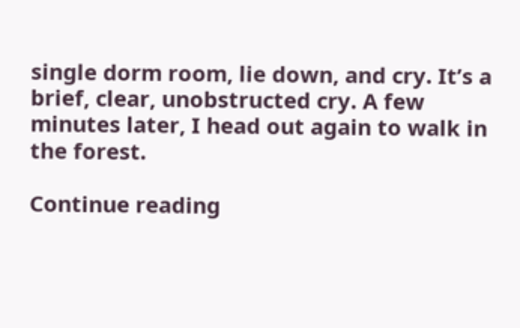single dorm room, lie down, and cry. It’s a brief, clear, unobstructed cry. A few minutes later, I head out again to walk in the forest.

Continue reading